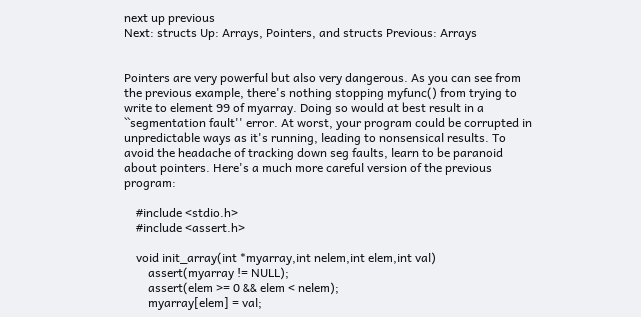next up previous
Next: structs Up: Arrays, Pointers, and structs Previous: Arrays


Pointers are very powerful but also very dangerous. As you can see from the previous example, there's nothing stopping myfunc() from trying to write to element 99 of myarray. Doing so would at best result in a ``segmentation fault'' error. At worst, your program could be corrupted in unpredictable ways as it's running, leading to nonsensical results. To avoid the headache of tracking down seg faults, learn to be paranoid about pointers. Here's a much more careful version of the previous program:

    #include <stdio.h>
    #include <assert.h>

    void init_array(int *myarray,int nelem,int elem,int val)
        assert(myarray != NULL);
        assert(elem >= 0 && elem < nelem);
        myarray[elem] = val;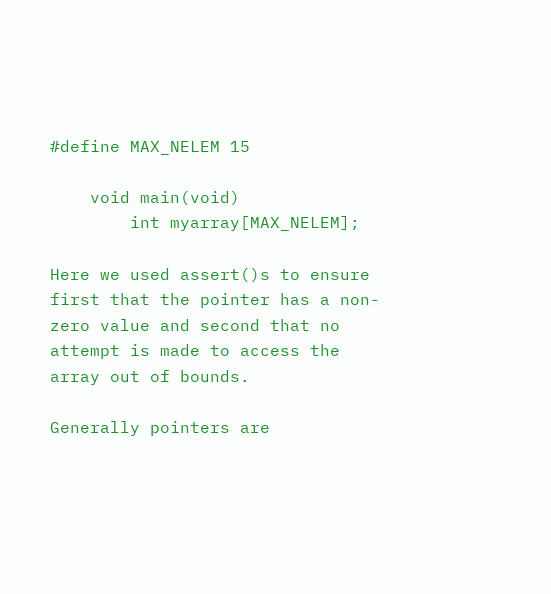#define MAX_NELEM 15

    void main(void)
        int myarray[MAX_NELEM];

Here we used assert()s to ensure first that the pointer has a non-zero value and second that no attempt is made to access the array out of bounds.

Generally pointers are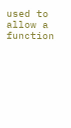used to allow a function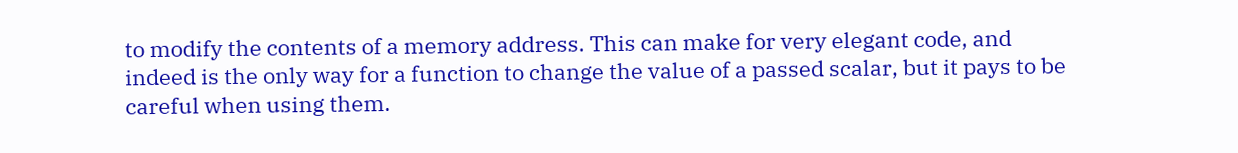to modify the contents of a memory address. This can make for very elegant code, and indeed is the only way for a function to change the value of a passed scalar, but it pays to be careful when using them.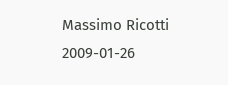Massimo Ricotti 2009-01-26